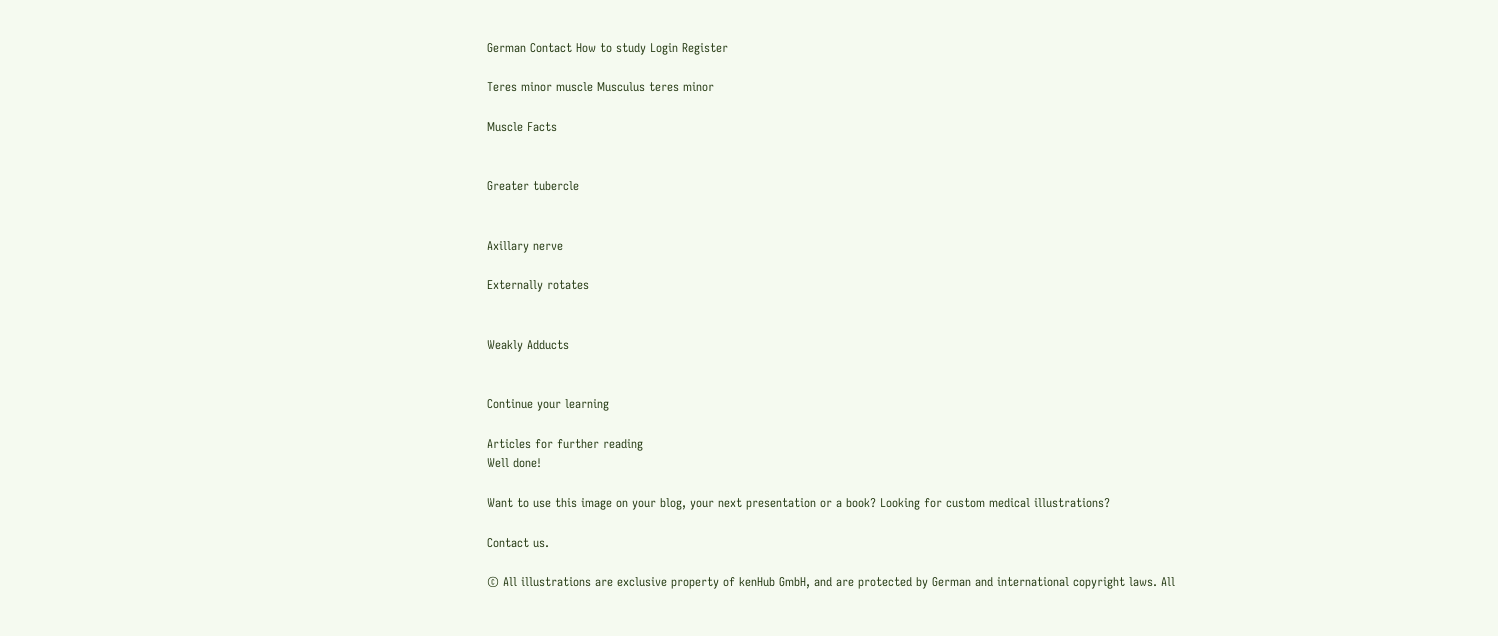German Contact How to study Login Register

Teres minor muscle Musculus teres minor

Muscle Facts


Greater tubercle


Axillary nerve

Externally rotates


Weakly Adducts


Continue your learning

Articles for further reading
Well done!

Want to use this image on your blog, your next presentation or a book? Looking for custom medical illustrations?

Contact us.

© All illustrations are exclusive property of kenHub GmbH, and are protected by German and international copyright laws. All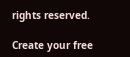rights reserved.

Create your free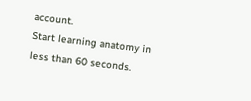account.
Start learning anatomy in less than 60 seconds.